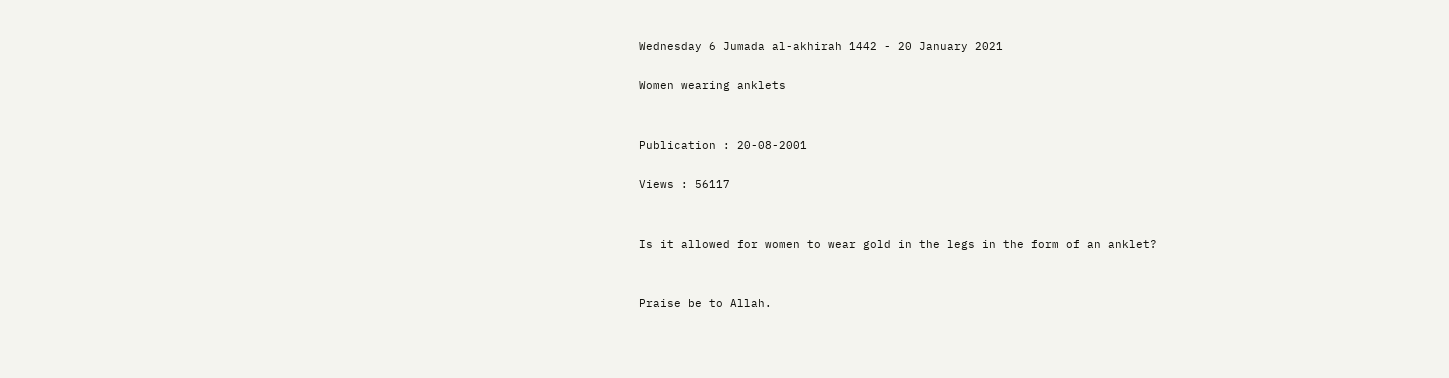Wednesday 6 Jumada al-akhirah 1442 - 20 January 2021

Women wearing anklets


Publication : 20-08-2001

Views : 56117


Is it allowed for women to wear gold in the legs in the form of an anklet?


Praise be to Allah.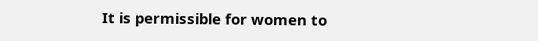It is permissible for women to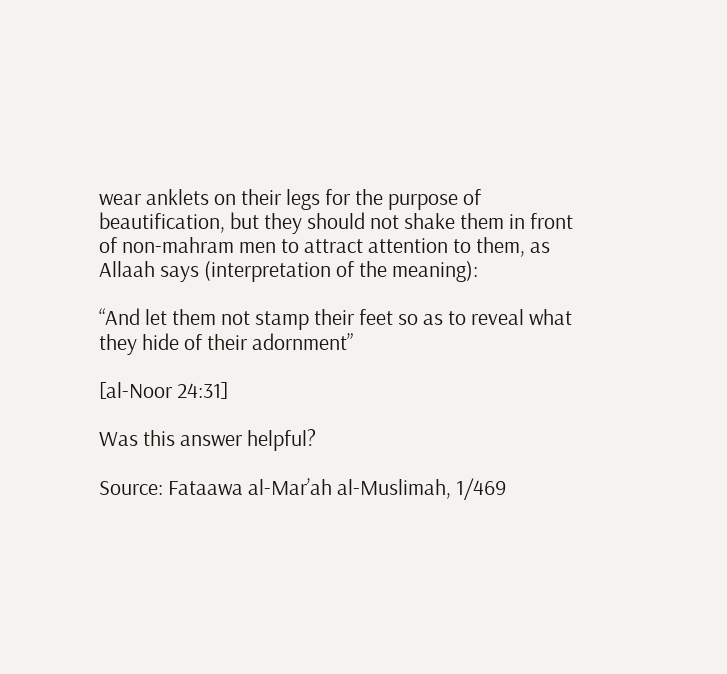wear anklets on their legs for the purpose of beautification, but they should not shake them in front of non-mahram men to attract attention to them, as Allaah says (interpretation of the meaning):

“And let them not stamp their feet so as to reveal what they hide of their adornment”

[al-Noor 24:31]

Was this answer helpful?

Source: Fataawa al-Mar’ah al-Muslimah, 1/469